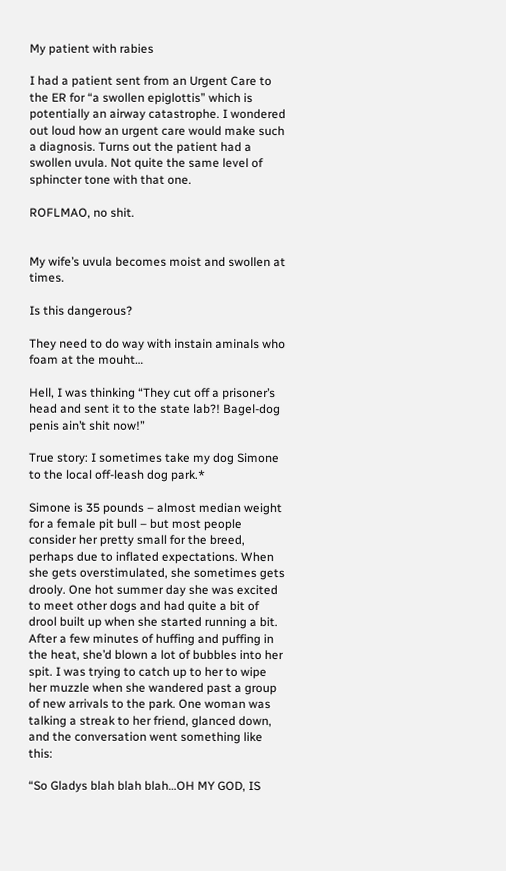My patient with rabies

I had a patient sent from an Urgent Care to the ER for “a swollen epiglottis” which is potentially an airway catastrophe. I wondered out loud how an urgent care would make such a diagnosis. Turns out the patient had a swollen uvula. Not quite the same level of sphincter tone with that one.

ROFLMAO, no shit.


My wife’s uvula becomes moist and swollen at times.

Is this dangerous?

They need to do way with instain aminals who foam at the mouht…

Hell, I was thinking “They cut off a prisoner’s head and sent it to the state lab?! Bagel-dog penis ain’t shit now!”

True story: I sometimes take my dog Simone to the local off-leash dog park.*

Simone is 35 pounds – almost median weight for a female pit bull – but most people consider her pretty small for the breed, perhaps due to inflated expectations. When she gets overstimulated, she sometimes gets drooly. One hot summer day she was excited to meet other dogs and had quite a bit of drool built up when she started running a bit. After a few minutes of huffing and puffing in the heat, she’d blown a lot of bubbles into her spit. I was trying to catch up to her to wipe her muzzle when she wandered past a group of new arrivals to the park. One woman was talking a streak to her friend, glanced down, and the conversation went something like this:

“So Gladys blah blah blah…OH MY GOD, IS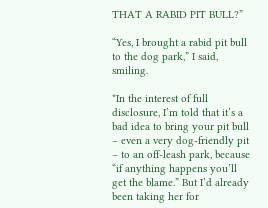THAT A RABID PIT BULL?”

“Yes, I brought a rabid pit bull to the dog park,” I said, smiling.

*In the interest of full disclosure, I’m told that it’s a bad idea to bring your pit bull – even a very dog-friendly pit – to an off-leash park, because “if anything happens you’ll get the blame.” But I’d already been taking her for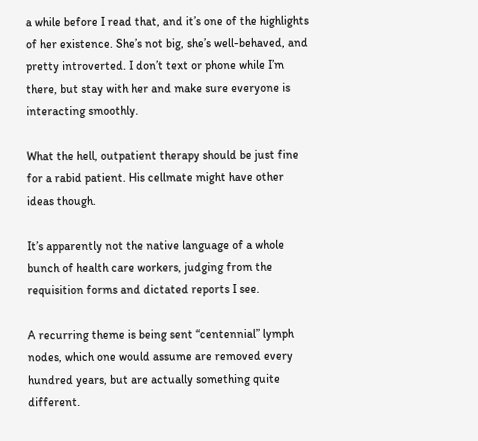a while before I read that, and it’s one of the highlights of her existence. She’s not big, she’s well-behaved, and pretty introverted. I don’t text or phone while I’m there, but stay with her and make sure everyone is interacting smoothly.

What the hell, outpatient therapy should be just fine for a rabid patient. His cellmate might have other ideas though.

It’s apparently not the native language of a whole bunch of health care workers, judging from the requisition forms and dictated reports I see.

A recurring theme is being sent “centennial” lymph nodes, which one would assume are removed every hundred years, but are actually something quite different.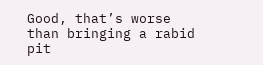Good, that’s worse than bringing a rabid pit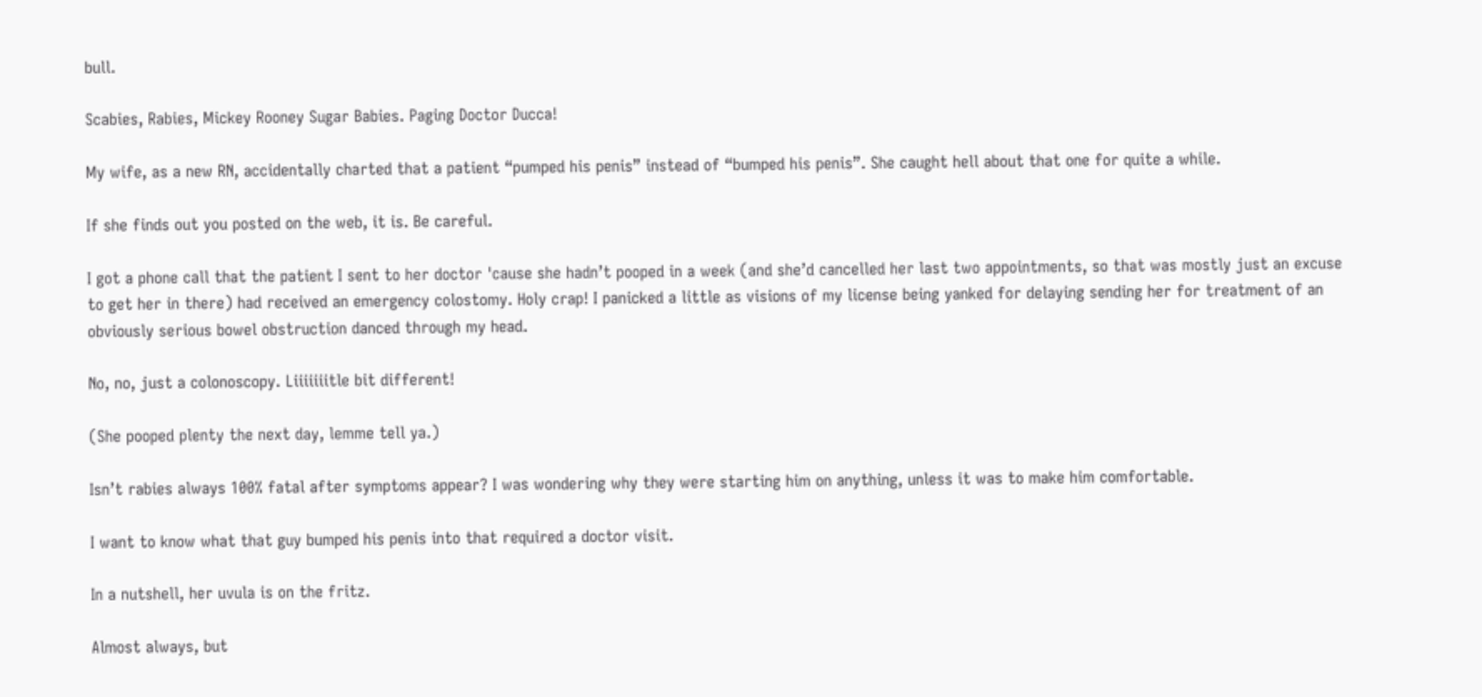bull.

Scabies, Rabies, Mickey Rooney Sugar Babies. Paging Doctor Ducca!

My wife, as a new RN, accidentally charted that a patient “pumped his penis” instead of “bumped his penis”. She caught hell about that one for quite a while.

If she finds out you posted on the web, it is. Be careful.

I got a phone call that the patient I sent to her doctor 'cause she hadn’t pooped in a week (and she’d cancelled her last two appointments, so that was mostly just an excuse to get her in there) had received an emergency colostomy. Holy crap! I panicked a little as visions of my license being yanked for delaying sending her for treatment of an obviously serious bowel obstruction danced through my head.

No, no, just a colonoscopy. Liiiiiiitle bit different!

(She pooped plenty the next day, lemme tell ya.)

Isn’t rabies always 100% fatal after symptoms appear? I was wondering why they were starting him on anything, unless it was to make him comfortable.

I want to know what that guy bumped his penis into that required a doctor visit.

In a nutshell, her uvula is on the fritz.

Almost always, but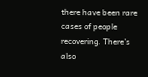there have been rare cases of people recovering. There’s also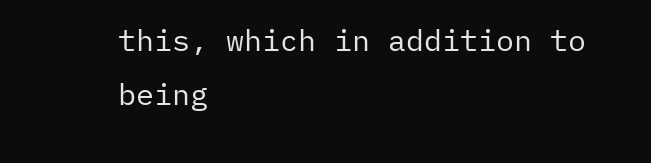this, which in addition to being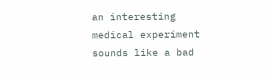an interesting medical experiment sounds like a bad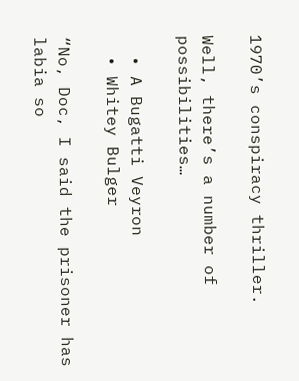1970’s conspiracy thriller.

Well, there’s a number of possibilities…

  • A Bugatti Veyron
  • Whitey Bulger

“No, Doc, I said the prisoner has labia so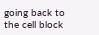going back to the cell block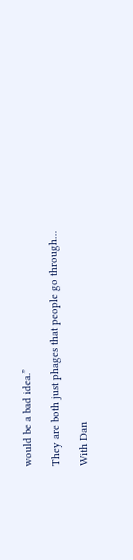would be a bad idea.”

They are both just phages that people go through…

With Dan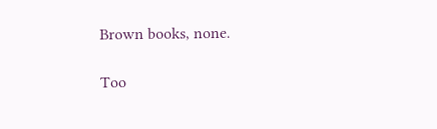Brown books, none.

Too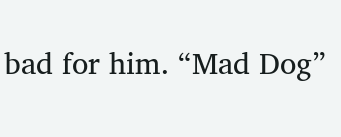bad for him. “Mad Dog”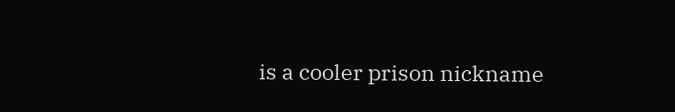is a cooler prison nickname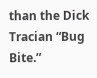than the Dick Tracian “Bug Bite.”